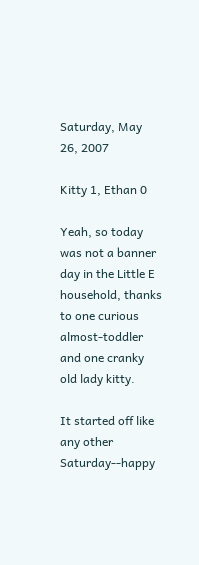Saturday, May 26, 2007

Kitty 1, Ethan 0

Yeah, so today was not a banner day in the Little E household, thanks to one curious almost-toddler and one cranky old lady kitty.

It started off like any other Saturday--happy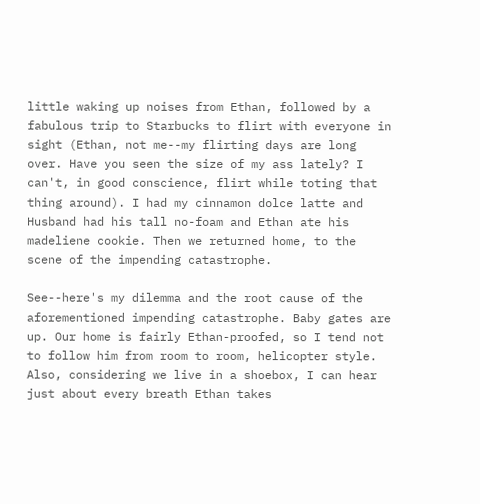little waking up noises from Ethan, followed by a fabulous trip to Starbucks to flirt with everyone in sight (Ethan, not me--my flirting days are long over. Have you seen the size of my ass lately? I can't, in good conscience, flirt while toting that thing around). I had my cinnamon dolce latte and Husband had his tall no-foam and Ethan ate his madeliene cookie. Then we returned home, to the scene of the impending catastrophe.

See--here's my dilemma and the root cause of the aforementioned impending catastrophe. Baby gates are up. Our home is fairly Ethan-proofed, so I tend not to follow him from room to room, helicopter style. Also, considering we live in a shoebox, I can hear just about every breath Ethan takes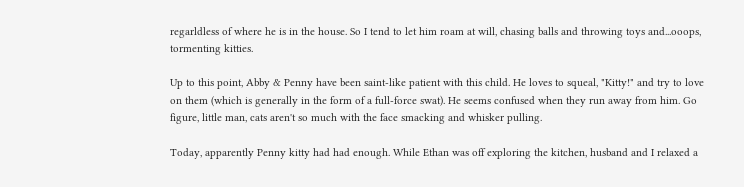regarldless of where he is in the house. So I tend to let him roam at will, chasing balls and throwing toys and...ooops, tormenting kitties.

Up to this point, Abby & Penny have been saint-like patient with this child. He loves to squeal, "Kitty!" and try to love on them (which is generally in the form of a full-force swat). He seems confused when they run away from him. Go figure, little man, cats aren't so much with the face smacking and whisker pulling.

Today, apparently Penny kitty had had enough. While Ethan was off exploring the kitchen, husband and I relaxed a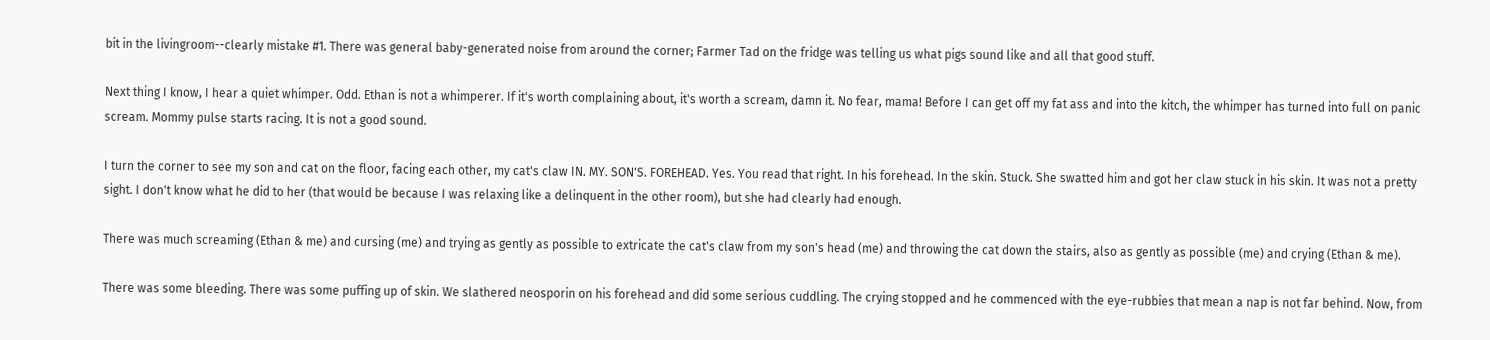bit in the livingroom--clearly mistake #1. There was general baby-generated noise from around the corner; Farmer Tad on the fridge was telling us what pigs sound like and all that good stuff.

Next thing I know, I hear a quiet whimper. Odd. Ethan is not a whimperer. If it's worth complaining about, it's worth a scream, damn it. No fear, mama! Before I can get off my fat ass and into the kitch, the whimper has turned into full on panic scream. Mommy pulse starts racing. It is not a good sound.

I turn the corner to see my son and cat on the floor, facing each other, my cat's claw IN. MY. SON'S. FOREHEAD. Yes. You read that right. In his forehead. In the skin. Stuck. She swatted him and got her claw stuck in his skin. It was not a pretty sight. I don't know what he did to her (that would be because I was relaxing like a delinquent in the other room), but she had clearly had enough.

There was much screaming (Ethan & me) and cursing (me) and trying as gently as possible to extricate the cat's claw from my son's head (me) and throwing the cat down the stairs, also as gently as possible (me) and crying (Ethan & me).

There was some bleeding. There was some puffing up of skin. We slathered neosporin on his forehead and did some serious cuddling. The crying stopped and he commenced with the eye-rubbies that mean a nap is not far behind. Now, from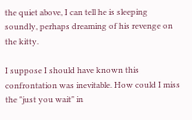the quiet above, I can tell he is sleeping soundly, perhaps dreaming of his revenge on the kitty.

I suppose I should have known this confrontation was inevitable. How could I miss the "just you wait" in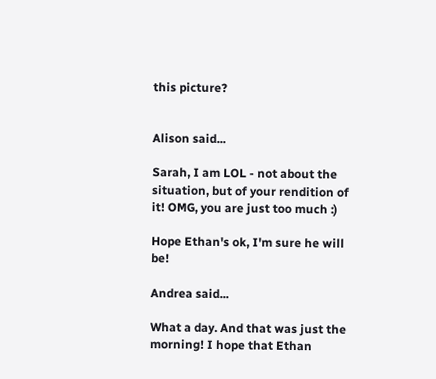this picture?


Alison said...

Sarah, I am LOL - not about the situation, but of your rendition of it! OMG, you are just too much :)

Hope Ethan's ok, I'm sure he will be!

Andrea said...

What a day. And that was just the morning! I hope that Ethan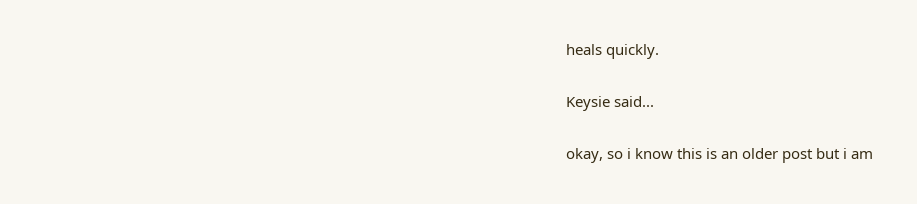heals quickly.

Keysie said...

okay, so i know this is an older post but i am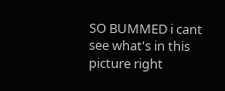SO BUMMED i cant see what's in this picture right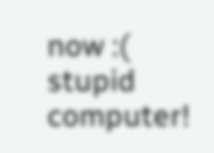now :( stupid computer!